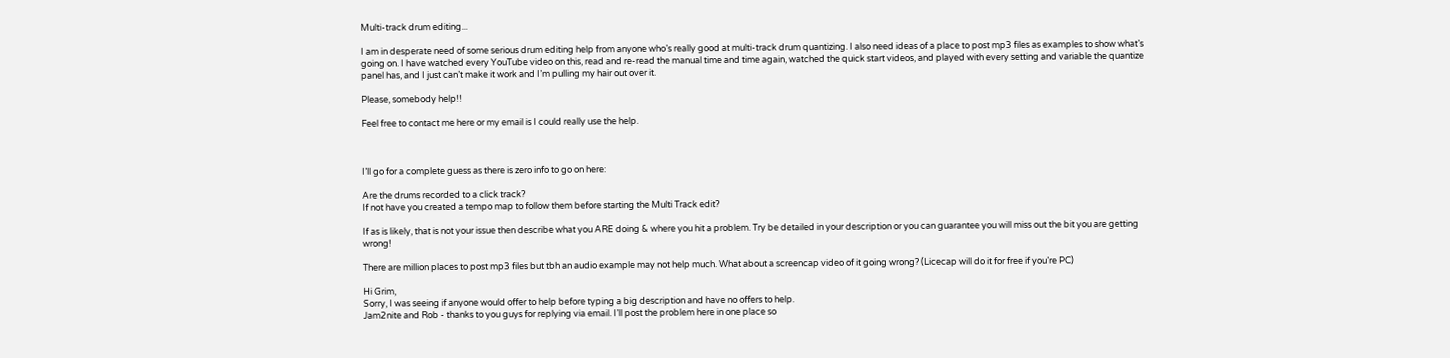Multi-track drum editing...

I am in desperate need of some serious drum editing help from anyone who’s really good at multi-track drum quantizing. I also need ideas of a place to post mp3 files as examples to show what’s going on. I have watched every YouTube video on this, read and re-read the manual time and time again, watched the quick start videos, and played with every setting and variable the quantize panel has, and I just can’t make it work and I’m pulling my hair out over it.

Please, somebody help!!

Feel free to contact me here or my email is I could really use the help.



I’ll go for a complete guess as there is zero info to go on here:

Are the drums recorded to a click track?
If not have you created a tempo map to follow them before starting the Multi Track edit?

If as is likely, that is not your issue then describe what you ARE doing & where you hit a problem. Try be detailed in your description or you can guarantee you will miss out the bit you are getting wrong!

There are million places to post mp3 files but tbh an audio example may not help much. What about a screencap video of it going wrong? (Licecap will do it for free if you’re PC)

Hi Grim,
Sorry, I was seeing if anyone would offer to help before typing a big description and have no offers to help.
Jam2nite and Rob - thanks to you guys for replying via email. I’ll post the problem here in one place so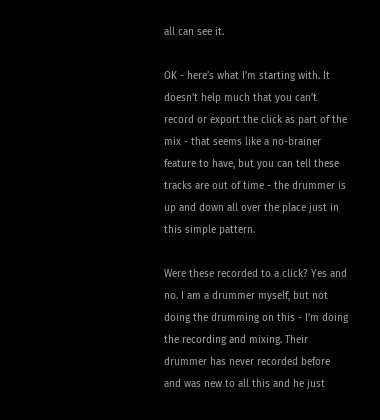all can see it.

OK - here’s what I’m starting with. It doesn’t help much that you can’t record or export the click as part of the mix - that seems like a no-brainer feature to have, but you can tell these tracks are out of time - the drummer is up and down all over the place just in this simple pattern.

Were these recorded to a click? Yes and no. I am a drummer myself, but not doing the drumming on this - I’m doing the recording and mixing. Their drummer has never recorded before and was new to all this and he just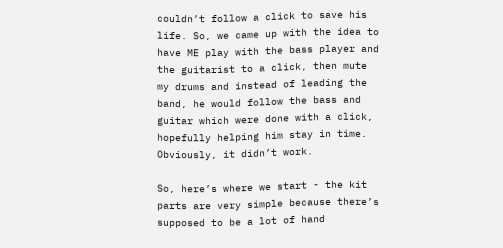couldn’t follow a click to save his life. So, we came up with the idea to have ME play with the bass player and the guitarist to a click, then mute my drums and instead of leading the band, he would follow the bass and guitar which were done with a click, hopefully helping him stay in time. Obviously, it didn’t work.

So, here’s where we start - the kit parts are very simple because there’s supposed to be a lot of hand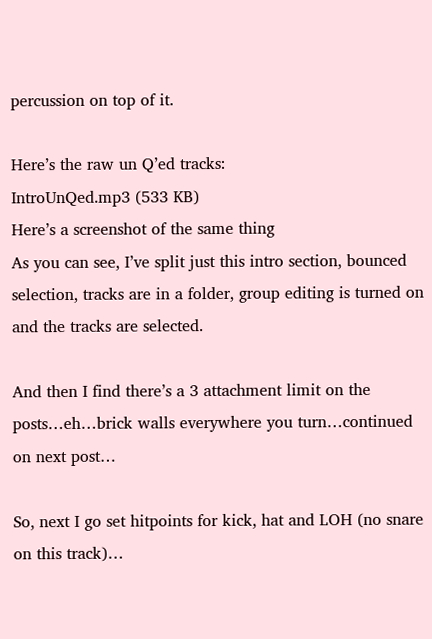percussion on top of it.

Here’s the raw un Q’ed tracks:
IntroUnQed.mp3 (533 KB)
Here’s a screenshot of the same thing
As you can see, I’ve split just this intro section, bounced selection, tracks are in a folder, group editing is turned on and the tracks are selected.

And then I find there’s a 3 attachment limit on the posts…eh…brick walls everywhere you turn…continued on next post…

So, next I go set hitpoints for kick, hat and LOH (no snare on this track)…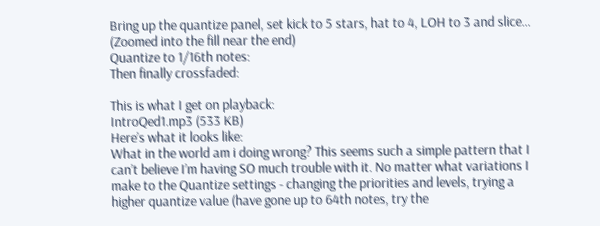Bring up the quantize panel, set kick to 5 stars, hat to 4, LOH to 3 and slice…
(Zoomed into the fill near the end)
Quantize to 1/16th notes:
Then finally crossfaded:

This is what I get on playback:
IntroQed1.mp3 (533 KB)
Here’s what it looks like:
What in the world am i doing wrong? This seems such a simple pattern that I can’t believe I’m having SO much trouble with it. No matter what variations I make to the Quantize settings - changing the priorities and levels, trying a higher quantize value (have gone up to 64th notes, try the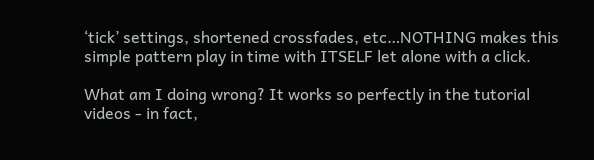‘tick’ settings, shortened crossfades, etc…NOTHING makes this simple pattern play in time with ITSELF let alone with a click.

What am I doing wrong? It works so perfectly in the tutorial videos - in fact,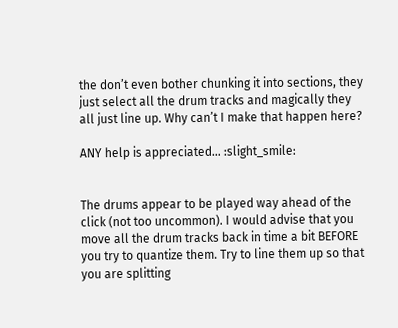the don’t even bother chunking it into sections, they just select all the drum tracks and magically they all just line up. Why can’t I make that happen here?

ANY help is appreciated… :slight_smile:


The drums appear to be played way ahead of the click (not too uncommon). I would advise that you move all the drum tracks back in time a bit BEFORE you try to quantize them. Try to line them up so that you are splitting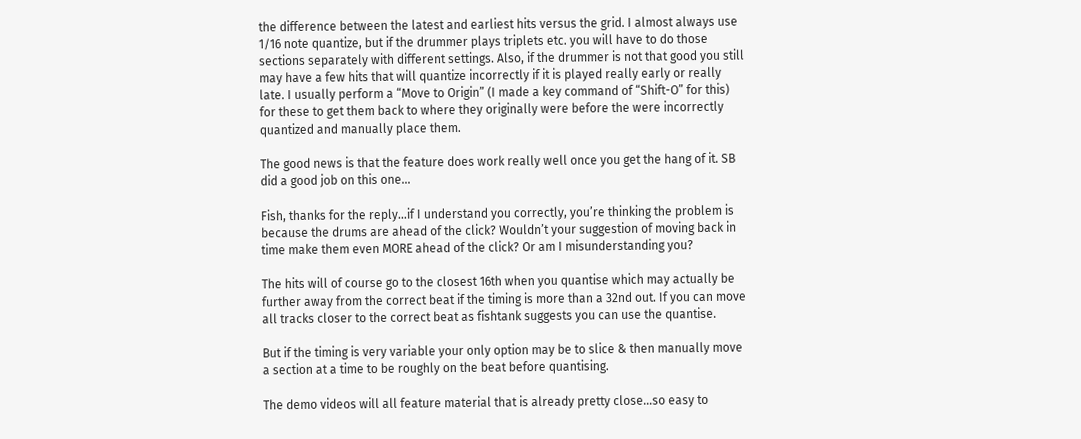the difference between the latest and earliest hits versus the grid. I almost always use 1/16 note quantize, but if the drummer plays triplets etc. you will have to do those sections separately with different settings. Also, if the drummer is not that good you still may have a few hits that will quantize incorrectly if it is played really early or really late. I usually perform a “Move to Origin” (I made a key command of “Shift-O” for this) for these to get them back to where they originally were before the were incorrectly quantized and manually place them.

The good news is that the feature does work really well once you get the hang of it. SB did a good job on this one…

Fish, thanks for the reply…if I understand you correctly, you’re thinking the problem is because the drums are ahead of the click? Wouldn’t your suggestion of moving back in time make them even MORE ahead of the click? Or am I misunderstanding you?

The hits will of course go to the closest 16th when you quantise which may actually be further away from the correct beat if the timing is more than a 32nd out. If you can move all tracks closer to the correct beat as fishtank suggests you can use the quantise.

But if the timing is very variable your only option may be to slice & then manually move a section at a time to be roughly on the beat before quantising.

The demo videos will all feature material that is already pretty close…so easy to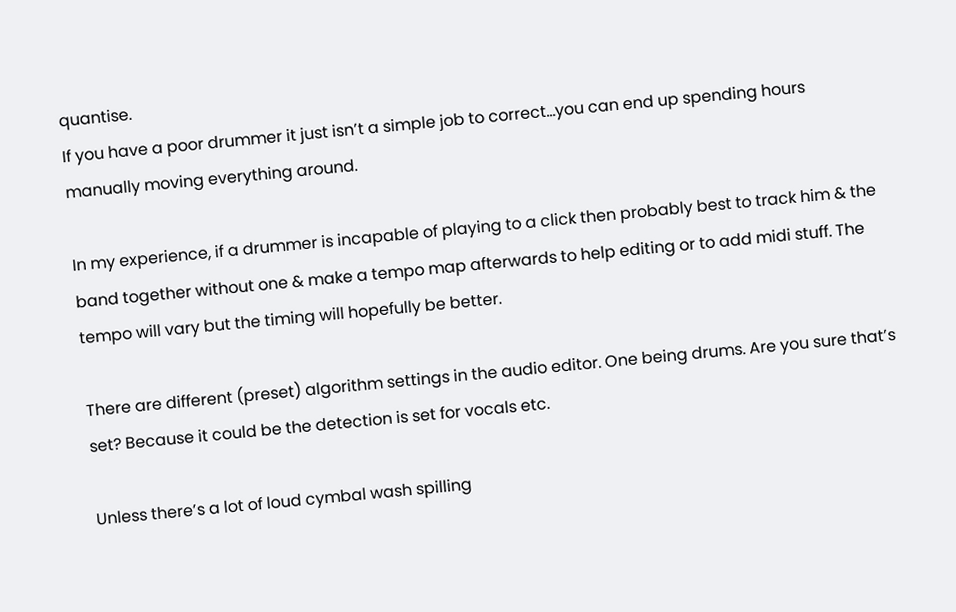quantise.
If you have a poor drummer it just isn’t a simple job to correct…you can end up spending hours manually moving everything around.

In my experience, if a drummer is incapable of playing to a click then probably best to track him & the band together without one & make a tempo map afterwards to help editing or to add midi stuff. The tempo will vary but the timing will hopefully be better.

There are different (preset) algorithm settings in the audio editor. One being drums. Are you sure that’s set? Because it could be the detection is set for vocals etc.

Unless there’s a lot of loud cymbal wash spilling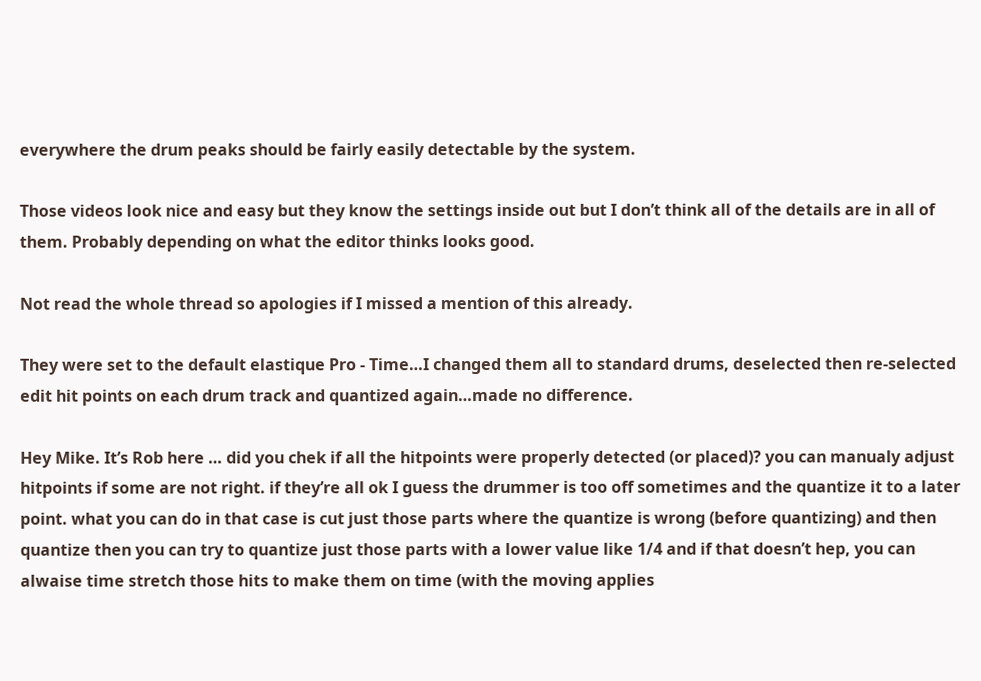everywhere the drum peaks should be fairly easily detectable by the system.

Those videos look nice and easy but they know the settings inside out but I don’t think all of the details are in all of them. Probably depending on what the editor thinks looks good.

Not read the whole thread so apologies if I missed a mention of this already.

They were set to the default elastique Pro - Time…I changed them all to standard drums, deselected then re-selected edit hit points on each drum track and quantized again…made no difference.

Hey Mike. It’s Rob here … did you chek if all the hitpoints were properly detected (or placed)? you can manualy adjust hitpoints if some are not right. if they’re all ok I guess the drummer is too off sometimes and the quantize it to a later point. what you can do in that case is cut just those parts where the quantize is wrong (before quantizing) and then quantize then you can try to quantize just those parts with a lower value like 1/4 and if that doesn’t hep, you can alwaise time stretch those hits to make them on time (with the moving applies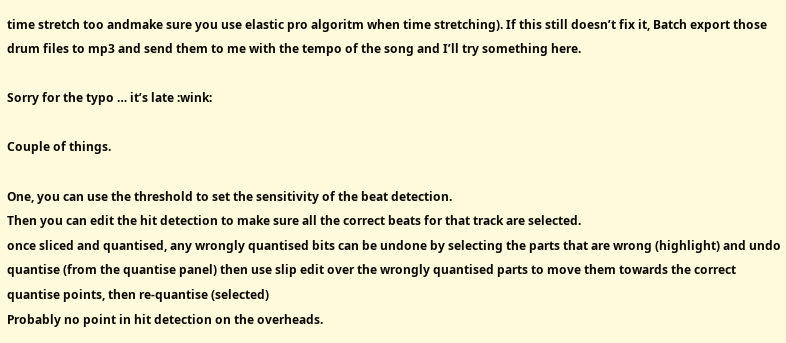time stretch too andmake sure you use elastic pro algoritm when time stretching). If this still doesn’t fix it, Batch export those drum files to mp3 and send them to me with the tempo of the song and I’ll try something here.

Sorry for the typo … it’s late :wink:

Couple of things.

One, you can use the threshold to set the sensitivity of the beat detection.
Then you can edit the hit detection to make sure all the correct beats for that track are selected.
once sliced and quantised, any wrongly quantised bits can be undone by selecting the parts that are wrong (highlight) and undo quantise (from the quantise panel) then use slip edit over the wrongly quantised parts to move them towards the correct quantise points, then re-quantise (selected)
Probably no point in hit detection on the overheads.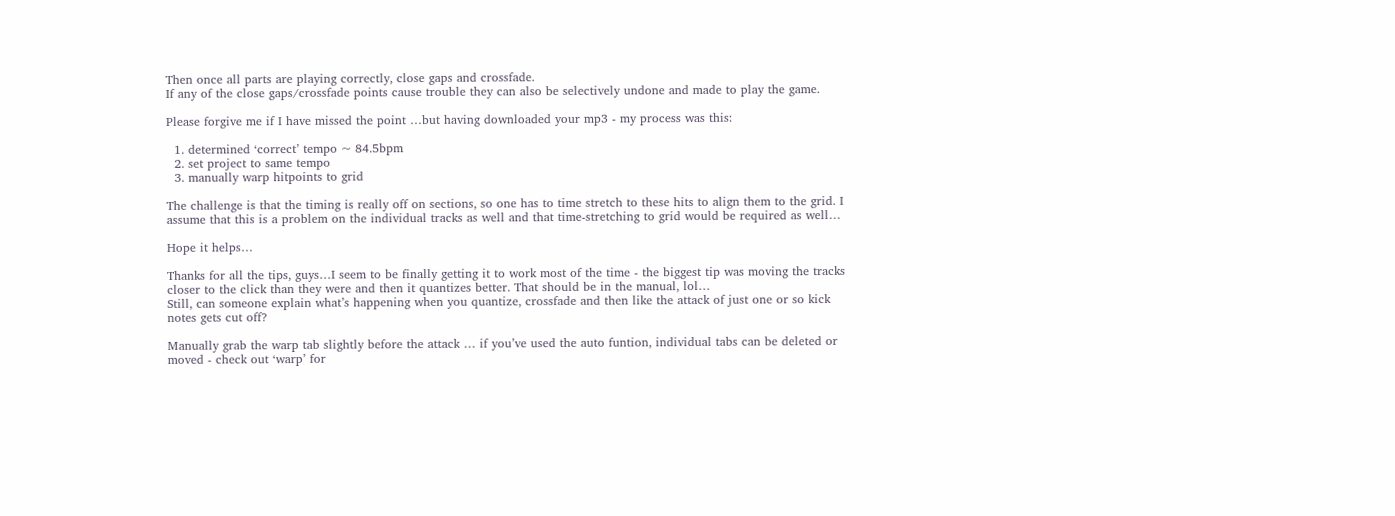Then once all parts are playing correctly, close gaps and crossfade.
If any of the close gaps/crossfade points cause trouble they can also be selectively undone and made to play the game.

Please forgive me if I have missed the point …but having downloaded your mp3 - my process was this:

  1. determined ‘correct’ tempo ~ 84.5bpm
  2. set project to same tempo
  3. manually warp hitpoints to grid

The challenge is that the timing is really off on sections, so one has to time stretch to these hits to align them to the grid. I assume that this is a problem on the individual tracks as well and that time-stretching to grid would be required as well…

Hope it helps…

Thanks for all the tips, guys…I seem to be finally getting it to work most of the time - the biggest tip was moving the tracks closer to the click than they were and then it quantizes better. That should be in the manual, lol…
Still, can someone explain what’s happening when you quantize, crossfade and then like the attack of just one or so kick notes gets cut off?

Manually grab the warp tab slightly before the attack … if you’ve used the auto funtion, individual tabs can be deleted or moved - check out ‘warp’ for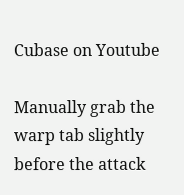Cubase on Youtube

Manually grab the warp tab slightly before the attack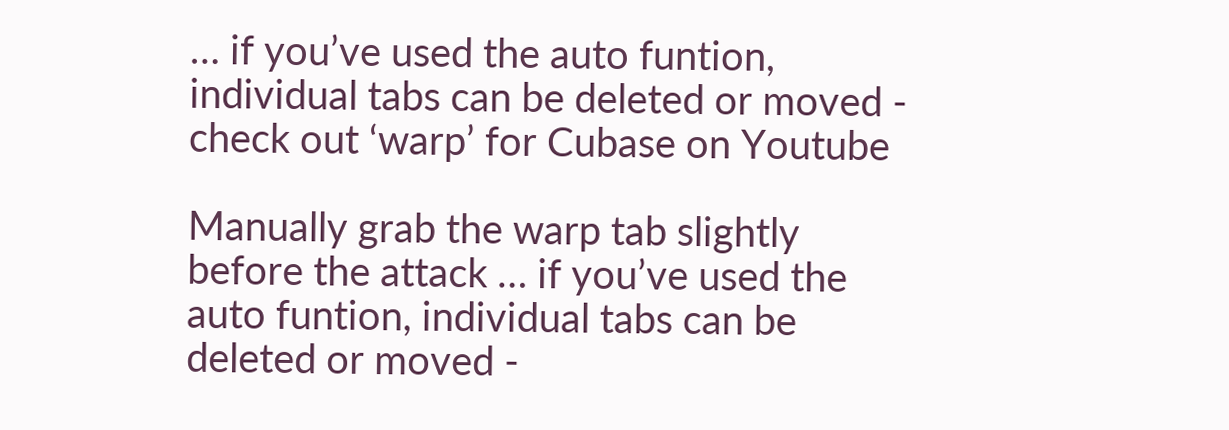… if you’ve used the auto funtion, individual tabs can be deleted or moved - check out ‘warp’ for Cubase on Youtube

Manually grab the warp tab slightly before the attack … if you’ve used the auto funtion, individual tabs can be deleted or moved -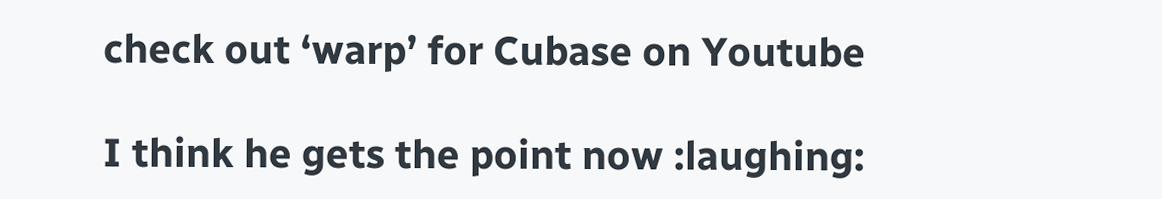check out ‘warp’ for Cubase on Youtube

I think he gets the point now :laughing: